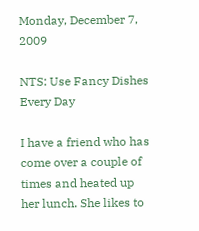Monday, December 7, 2009

NTS: Use Fancy Dishes Every Day

I have a friend who has come over a couple of times and heated up her lunch. She likes to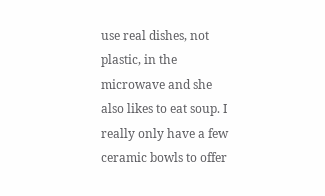use real dishes, not plastic, in the microwave and she also likes to eat soup. I really only have a few ceramic bowls to offer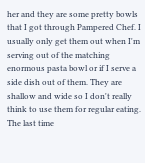her and they are some pretty bowls that I got through Pampered Chef. I usually only get them out when I'm serving out of the matching enormous pasta bowl or if I serve a side dish out of them. They are shallow and wide so I don't really think to use them for regular eating. The last time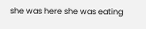she was here she was eating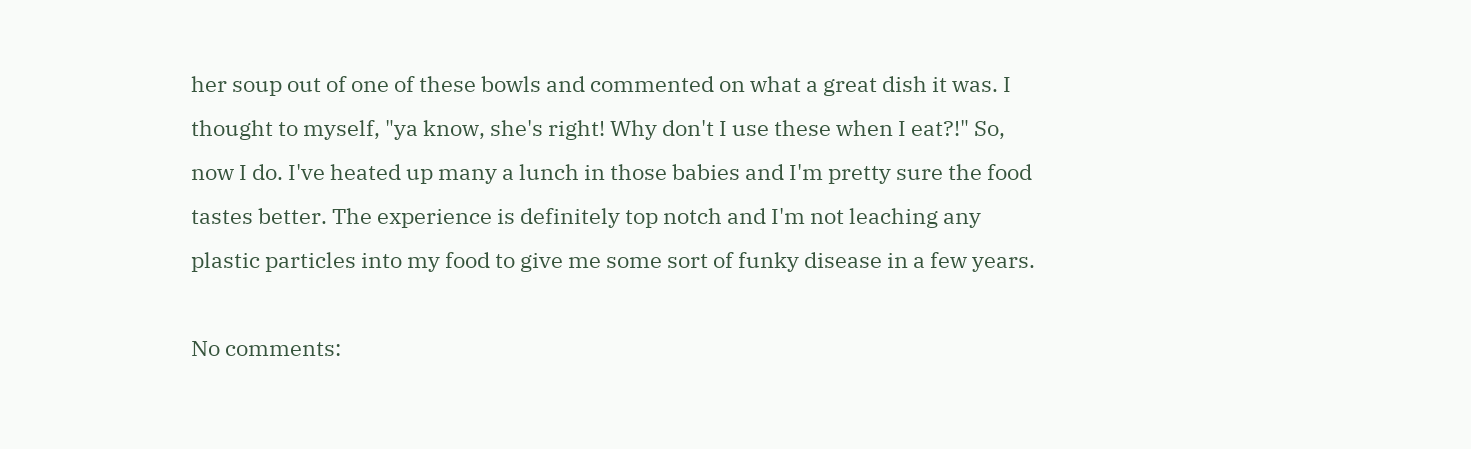her soup out of one of these bowls and commented on what a great dish it was. I thought to myself, "ya know, she's right! Why don't I use these when I eat?!" So, now I do. I've heated up many a lunch in those babies and I'm pretty sure the food tastes better. The experience is definitely top notch and I'm not leaching any plastic particles into my food to give me some sort of funky disease in a few years.

No comments: